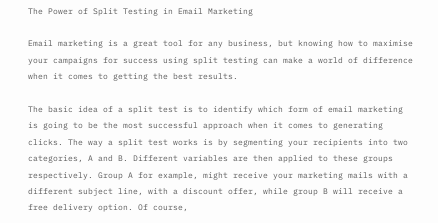The Power of Split Testing in Email Marketing

Email marketing is a great tool for any business, but knowing how to maximise your campaigns for success using split testing can make a world of difference when it comes to getting the best results.

The basic idea of a split test is to identify which form of email marketing is going to be the most successful approach when it comes to generating clicks. The way a split test works is by segmenting your recipients into two categories, A and B. Different variables are then applied to these groups respectively. Group A for example, might receive your marketing mails with a different subject line, with a discount offer, while group B will receive a free delivery option. Of course,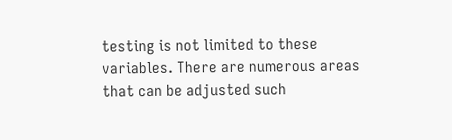testing is not limited to these variables. There are numerous areas that can be adjusted such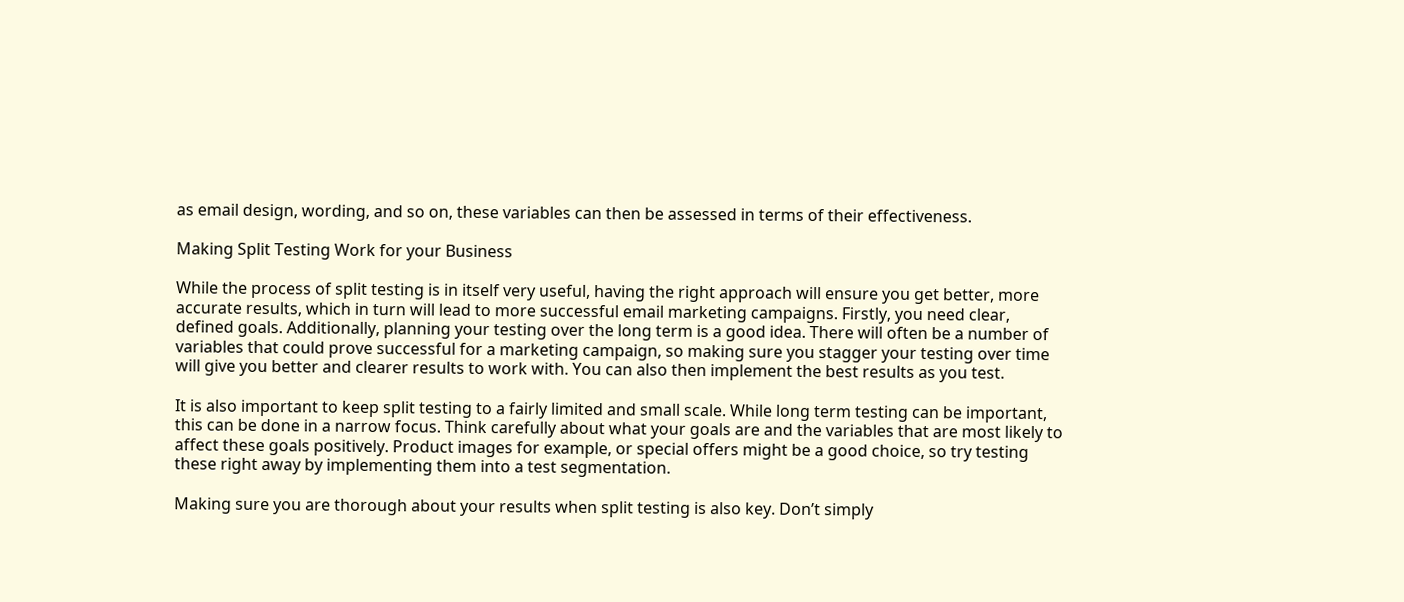as email design, wording, and so on, these variables can then be assessed in terms of their effectiveness.

Making Split Testing Work for your Business

While the process of split testing is in itself very useful, having the right approach will ensure you get better, more accurate results, which in turn will lead to more successful email marketing campaigns. Firstly, you need clear, defined goals. Additionally, planning your testing over the long term is a good idea. There will often be a number of variables that could prove successful for a marketing campaign, so making sure you stagger your testing over time will give you better and clearer results to work with. You can also then implement the best results as you test.

It is also important to keep split testing to a fairly limited and small scale. While long term testing can be important, this can be done in a narrow focus. Think carefully about what your goals are and the variables that are most likely to affect these goals positively. Product images for example, or special offers might be a good choice, so try testing these right away by implementing them into a test segmentation.

Making sure you are thorough about your results when split testing is also key. Don’t simply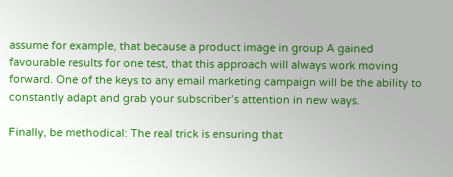assume for example, that because a product image in group A gained favourable results for one test, that this approach will always work moving forward. One of the keys to any email marketing campaign will be the ability to constantly adapt and grab your subscriber’s attention in new ways.

Finally, be methodical: The real trick is ensuring that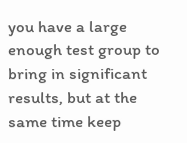you have a large enough test group to bring in significant results, but at the same time keep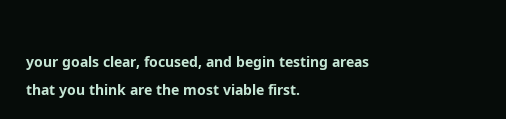your goals clear, focused, and begin testing areas that you think are the most viable first.